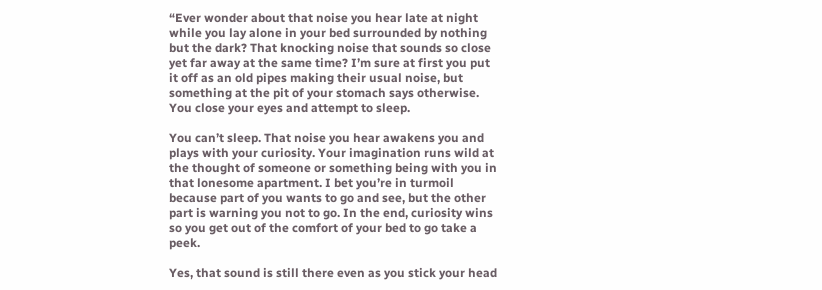“Ever wonder about that noise you hear late at night while you lay alone in your bed surrounded by nothing but the dark? That knocking noise that sounds so close yet far away at the same time? I’m sure at first you put it off as an old pipes making their usual noise, but something at the pit of your stomach says otherwise. You close your eyes and attempt to sleep.

You can’t sleep. That noise you hear awakens you and plays with your curiosity. Your imagination runs wild at the thought of someone or something being with you in that lonesome apartment. I bet you’re in turmoil because part of you wants to go and see, but the other part is warning you not to go. In the end, curiosity wins so you get out of the comfort of your bed to go take a peek.

Yes, that sound is still there even as you stick your head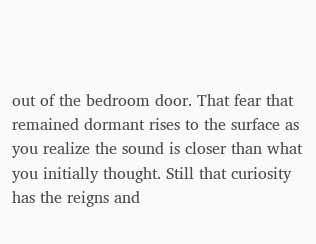out of the bedroom door. That fear that remained dormant rises to the surface as you realize the sound is closer than what you initially thought. Still that curiosity has the reigns and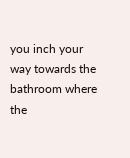you inch your way towards the bathroom where the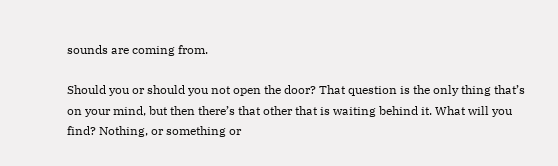sounds are coming from.

Should you or should you not open the door? That question is the only thing that’s on your mind, but then there’s that other that is waiting behind it. What will you find? Nothing, or something or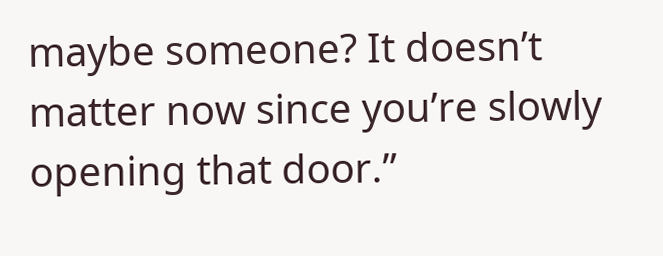maybe someone? It doesn’t matter now since you’re slowly opening that door.”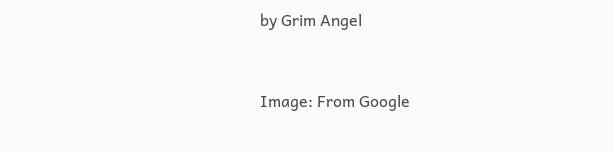by Grim Angel


Image: From Google